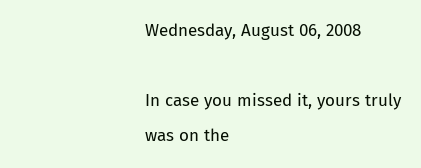Wednesday, August 06, 2008

In case you missed it, yours truly was on the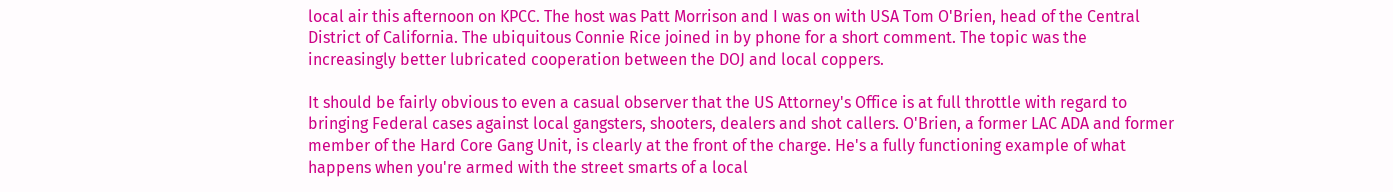local air this afternoon on KPCC. The host was Patt Morrison and I was on with USA Tom O'Brien, head of the Central District of California. The ubiquitous Connie Rice joined in by phone for a short comment. The topic was the increasingly better lubricated cooperation between the DOJ and local coppers.

It should be fairly obvious to even a casual observer that the US Attorney's Office is at full throttle with regard to bringing Federal cases against local gangsters, shooters, dealers and shot callers. O'Brien, a former LAC ADA and former member of the Hard Core Gang Unit, is clearly at the front of the charge. He's a fully functioning example of what happens when you're armed with the street smarts of a local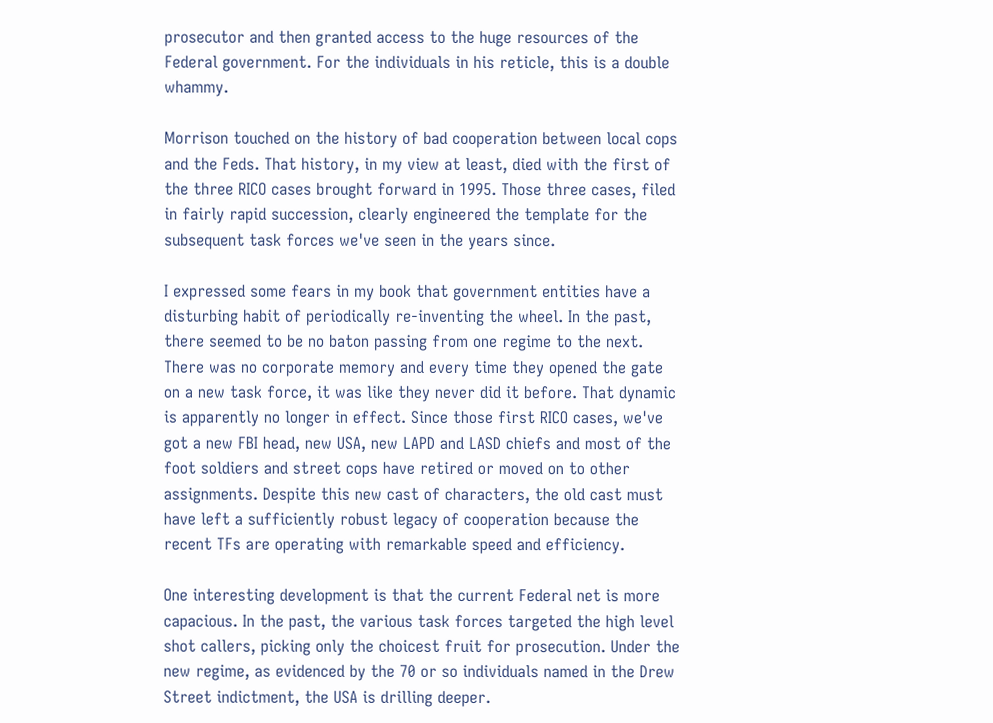prosecutor and then granted access to the huge resources of the Federal government. For the individuals in his reticle, this is a double whammy.

Morrison touched on the history of bad cooperation between local cops and the Feds. That history, in my view at least, died with the first of the three RICO cases brought forward in 1995. Those three cases, filed in fairly rapid succession, clearly engineered the template for the subsequent task forces we've seen in the years since.

I expressed some fears in my book that government entities have a disturbing habit of periodically re-inventing the wheel. In the past, there seemed to be no baton passing from one regime to the next. There was no corporate memory and every time they opened the gate on a new task force, it was like they never did it before. That dynamic is apparently no longer in effect. Since those first RICO cases, we've got a new FBI head, new USA, new LAPD and LASD chiefs and most of the foot soldiers and street cops have retired or moved on to other assignments. Despite this new cast of characters, the old cast must have left a sufficiently robust legacy of cooperation because the recent TFs are operating with remarkable speed and efficiency.

One interesting development is that the current Federal net is more capacious. In the past, the various task forces targeted the high level shot callers, picking only the choicest fruit for prosecution. Under the new regime, as evidenced by the 70 or so individuals named in the Drew Street indictment, the USA is drilling deeper.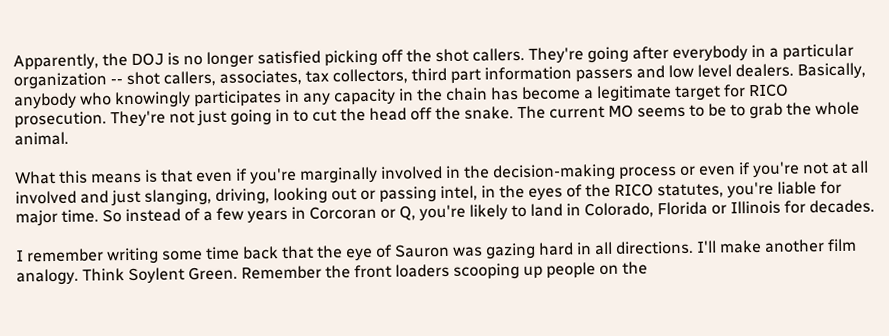Apparently, the DOJ is no longer satisfied picking off the shot callers. They're going after everybody in a particular organization -- shot callers, associates, tax collectors, third part information passers and low level dealers. Basically, anybody who knowingly participates in any capacity in the chain has become a legitimate target for RICO prosecution. They're not just going in to cut the head off the snake. The current MO seems to be to grab the whole animal.

What this means is that even if you're marginally involved in the decision-making process or even if you're not at all involved and just slanging, driving, looking out or passing intel, in the eyes of the RICO statutes, you're liable for major time. So instead of a few years in Corcoran or Q, you're likely to land in Colorado, Florida or Illinois for decades.

I remember writing some time back that the eye of Sauron was gazing hard in all directions. I'll make another film analogy. Think Soylent Green. Remember the front loaders scooping up people on the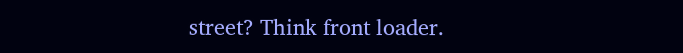street? Think front loader.